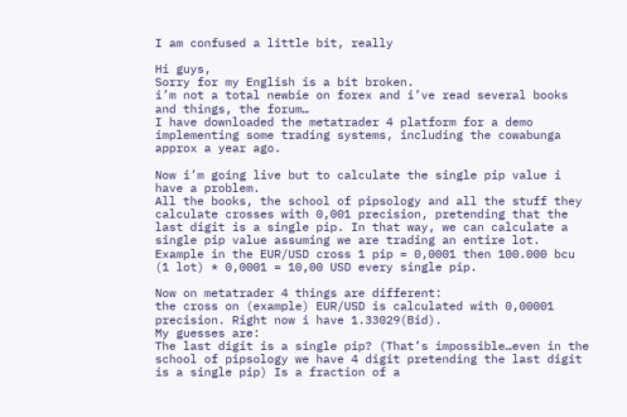I am confused a little bit, really

Hi guys,
Sorry for my English is a bit broken.
i’m not a total newbie on forex and i’ve read several books and things, the forum…
I have downloaded the metatrader 4 platform for a demo implementing some trading systems, including the cowabunga approx a year ago.

Now i’m going live but to calculate the single pip value i have a problem.
All the books, the school of pipsology and all the stuff they calculate crosses with 0,001 precision, pretending that the last digit is a single pip. In that way, we can calculate a single pip value assuming we are trading an entire lot.
Example in the EUR/USD cross 1 pip = 0,0001 then 100.000 bcu (1 lot) * 0,0001 = 10,00 USD every single pip.

Now on metatrader 4 things are different:
the cross on (example) EUR/USD is calculated with 0,00001 precision. Right now i have 1.33029(Bid).
My guesses are:
The last digit is a single pip? (That’s impossible…even in the school of pipsology we have 4 digit pretending the last digit is a single pip) Is a fraction of a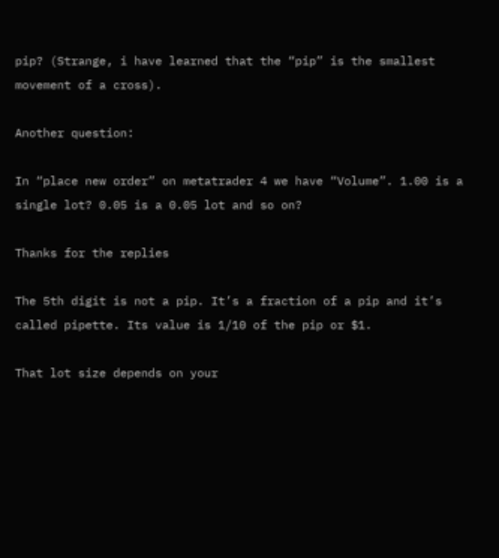pip? (Strange, i have learned that the “pip” is the smallest movement of a cross).

Another question:

In “place new order” on metatrader 4 we have “Volume”. 1.00 is a single lot? 0.05 is a 0.05 lot and so on?

Thanks for the replies

The 5th digit is not a pip. It’s a fraction of a pip and it’s called pipette. Its value is 1/10 of the pip or $1.

That lot size depends on your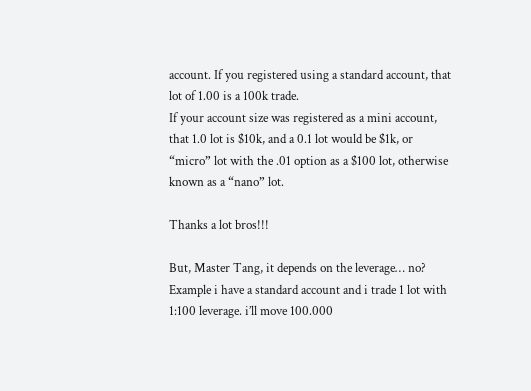account. If you registered using a standard account, that lot of 1.00 is a 100k trade.
If your account size was registered as a mini account, that 1.0 lot is $10k, and a 0.1 lot would be $1k, or “micro” lot with the .01 option as a $100 lot, otherwise known as a “nano” lot.

Thanks a lot bros!!!

But, Master Tang, it depends on the leverage… no?
Example i have a standard account and i trade 1 lot with 1:100 leverage. i’ll move 100.000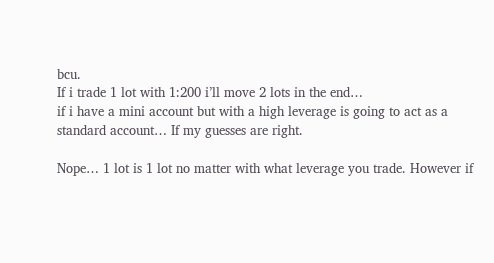bcu.
If i trade 1 lot with 1:200 i’ll move 2 lots in the end…
if i have a mini account but with a high leverage is going to act as a standard account… If my guesses are right.

Nope… 1 lot is 1 lot no matter with what leverage you trade. However if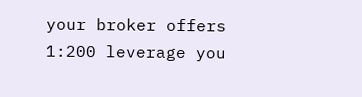your broker offers 1:200 leverage you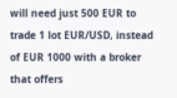will need just 500 EUR to trade 1 lot EUR/USD, instead of EUR 1000 with a broker that offers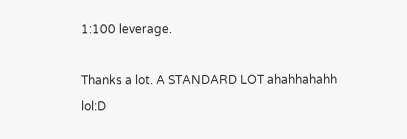1:100 leverage.

Thanks a lot. A STANDARD LOT ahahhahahh lol:D